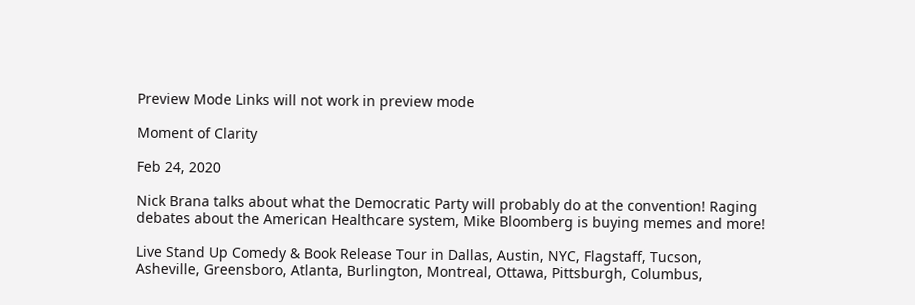Preview Mode Links will not work in preview mode

Moment of Clarity

Feb 24, 2020

Nick Brana talks about what the Democratic Party will probably do at the convention! Raging debates about the American Healthcare system, Mike Bloomberg is buying memes and more!

Live Stand Up Comedy & Book Release Tour in Dallas, Austin, NYC, Flagstaff, Tucson, Asheville, Greensboro, Atlanta, Burlington, Montreal, Ottawa, Pittsburgh, Columbus,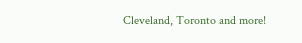Cleveland, Toronto and more!